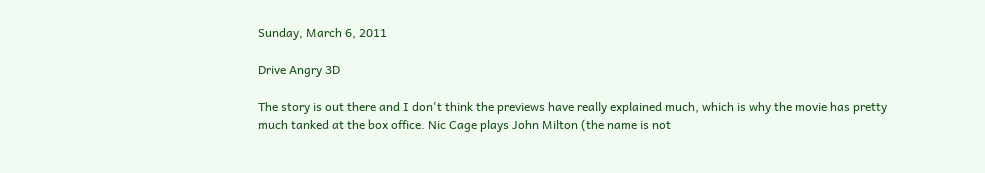Sunday, March 6, 2011

Drive Angry 3D

The story is out there and I don't think the previews have really explained much, which is why the movie has pretty much tanked at the box office. Nic Cage plays John Milton (the name is not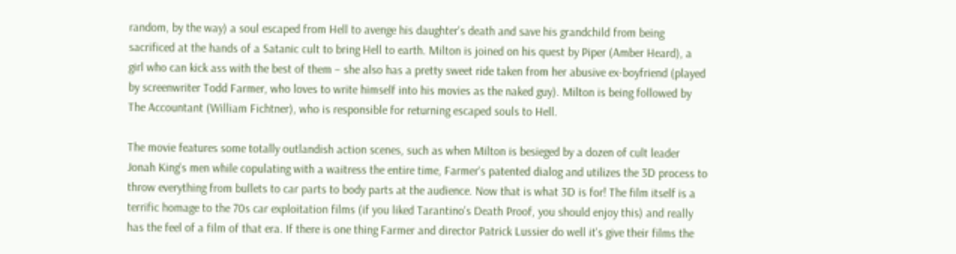random, by the way) a soul escaped from Hell to avenge his daughter's death and save his grandchild from being sacrificed at the hands of a Satanic cult to bring Hell to earth. Milton is joined on his quest by Piper (Amber Heard), a girl who can kick ass with the best of them – she also has a pretty sweet ride taken from her abusive ex-boyfriend (played by screenwriter Todd Farmer, who loves to write himself into his movies as the naked guy). Milton is being followed by The Accountant (William Fichtner), who is responsible for returning escaped souls to Hell.

The movie features some totally outlandish action scenes, such as when Milton is besieged by a dozen of cult leader Jonah King's men while copulating with a waitress the entire time, Farmer's patented dialog and utilizes the 3D process to throw everything from bullets to car parts to body parts at the audience. Now that is what 3D is for! The film itself is a terrific homage to the 70s car exploitation films (if you liked Tarantino's Death Proof, you should enjoy this) and really has the feel of a film of that era. If there is one thing Farmer and director Patrick Lussier do well it's give their films the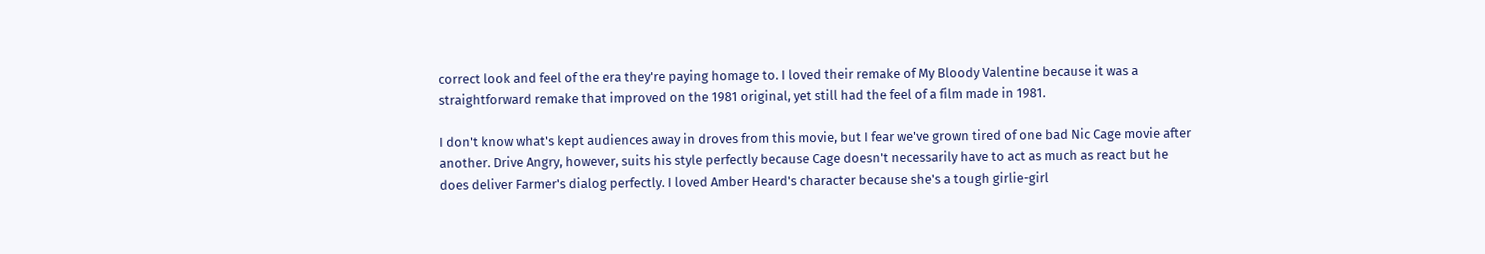correct look and feel of the era they're paying homage to. I loved their remake of My Bloody Valentine because it was a straightforward remake that improved on the 1981 original, yet still had the feel of a film made in 1981.

I don't know what's kept audiences away in droves from this movie, but I fear we've grown tired of one bad Nic Cage movie after another. Drive Angry, however, suits his style perfectly because Cage doesn't necessarily have to act as much as react but he does deliver Farmer's dialog perfectly. I loved Amber Heard's character because she's a tough girlie-girl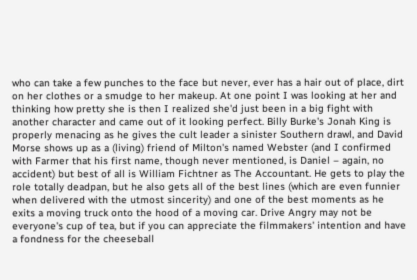who can take a few punches to the face but never, ever has a hair out of place, dirt on her clothes or a smudge to her makeup. At one point I was looking at her and thinking how pretty she is then I realized she'd just been in a big fight with another character and came out of it looking perfect. Billy Burke's Jonah King is properly menacing as he gives the cult leader a sinister Southern drawl, and David Morse shows up as a (living) friend of Milton's named Webster (and I confirmed with Farmer that his first name, though never mentioned, is Daniel – again, no accident) but best of all is William Fichtner as The Accountant. He gets to play the role totally deadpan, but he also gets all of the best lines (which are even funnier when delivered with the utmost sincerity) and one of the best moments as he exits a moving truck onto the hood of a moving car. Drive Angry may not be everyone's cup of tea, but if you can appreciate the filmmakers' intention and have a fondness for the cheeseball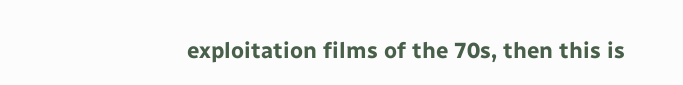exploitation films of the 70s, then this is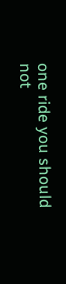one ride you should not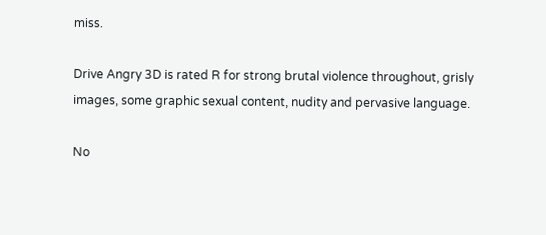miss.

Drive Angry 3D is rated R for strong brutal violence throughout, grisly images, some graphic sexual content, nudity and pervasive language.

No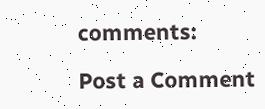comments:

Post a Comment